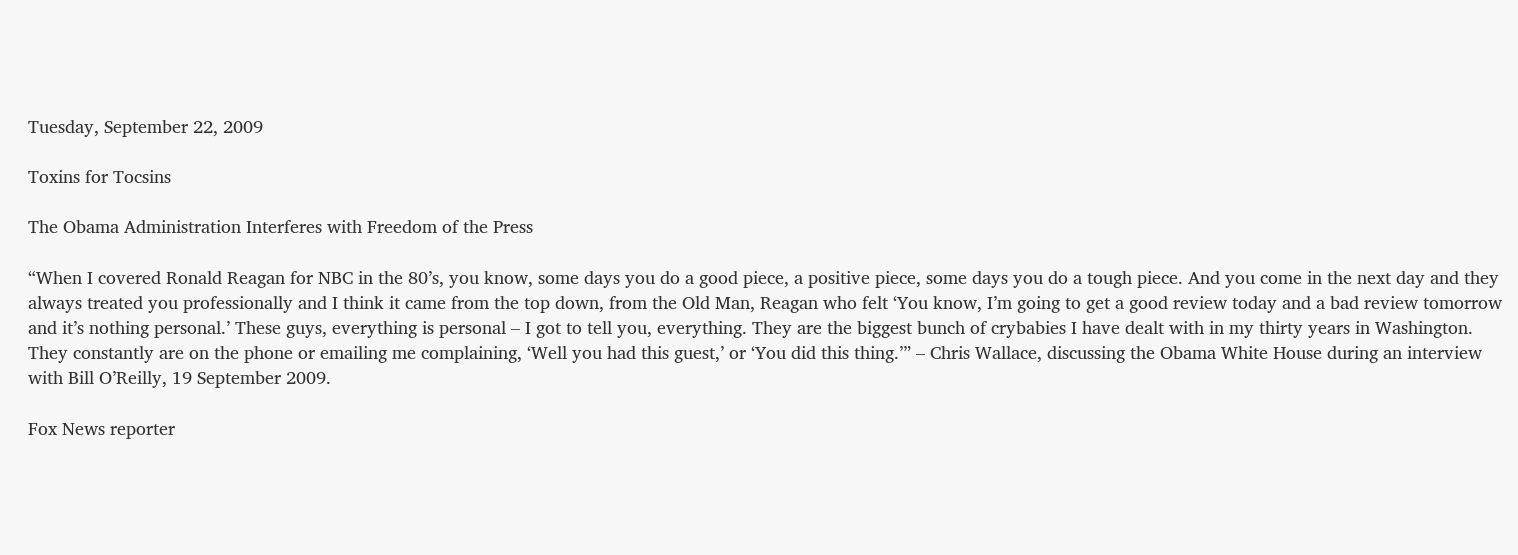Tuesday, September 22, 2009

Toxins for Tocsins

The Obama Administration Interferes with Freedom of the Press

“When I covered Ronald Reagan for NBC in the 80’s, you know, some days you do a good piece, a positive piece, some days you do a tough piece. And you come in the next day and they always treated you professionally and I think it came from the top down, from the Old Man, Reagan who felt ‘You know, I’m going to get a good review today and a bad review tomorrow and it’s nothing personal.’ These guys, everything is personal – I got to tell you, everything. They are the biggest bunch of crybabies I have dealt with in my thirty years in Washington. They constantly are on the phone or emailing me complaining, ‘Well you had this guest,’ or ‘You did this thing.’” – Chris Wallace, discussing the Obama White House during an interview with Bill O’Reilly, 19 September 2009.

Fox News reporter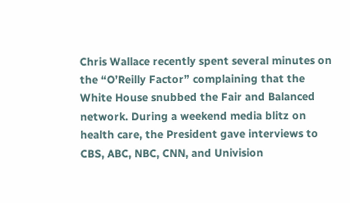Chris Wallace recently spent several minutes on the “O’Reilly Factor” complaining that the White House snubbed the Fair and Balanced network. During a weekend media blitz on health care, the President gave interviews to CBS, ABC, NBC, CNN, and Univision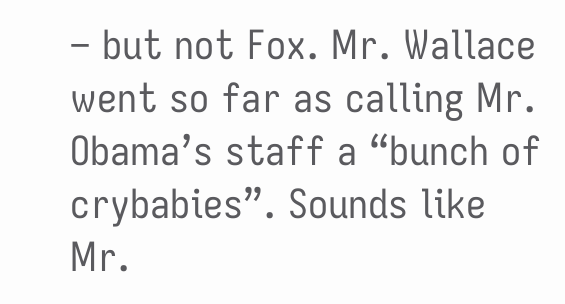– but not Fox. Mr. Wallace went so far as calling Mr. Obama’s staff a “bunch of crybabies”. Sounds like Mr.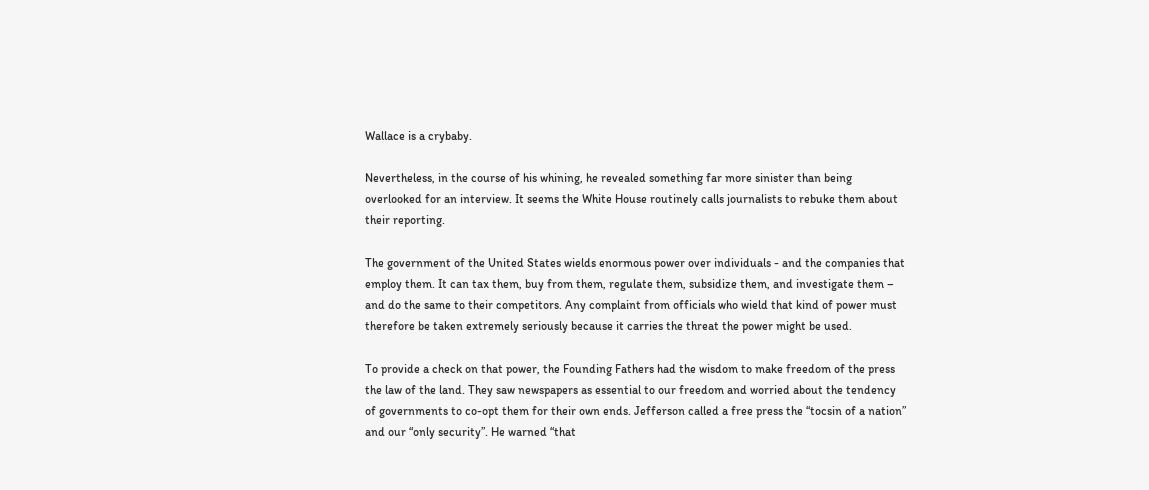Wallace is a crybaby.

Nevertheless, in the course of his whining, he revealed something far more sinister than being overlooked for an interview. It seems the White House routinely calls journalists to rebuke them about their reporting.

The government of the United States wields enormous power over individuals - and the companies that employ them. It can tax them, buy from them, regulate them, subsidize them, and investigate them – and do the same to their competitors. Any complaint from officials who wield that kind of power must therefore be taken extremely seriously because it carries the threat the power might be used.

To provide a check on that power, the Founding Fathers had the wisdom to make freedom of the press the law of the land. They saw newspapers as essential to our freedom and worried about the tendency of governments to co-opt them for their own ends. Jefferson called a free press the “tocsin of a nation” and our “only security”. He warned “that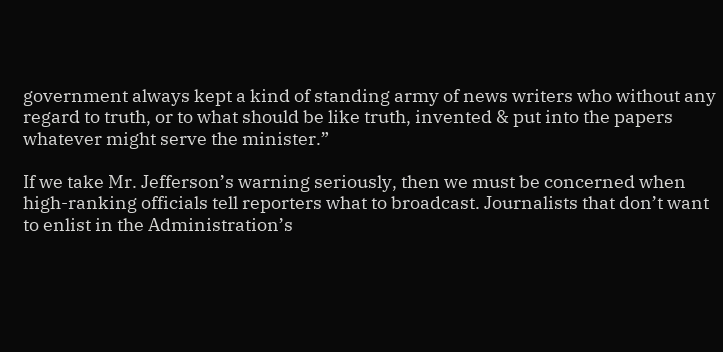government always kept a kind of standing army of news writers who without any regard to truth, or to what should be like truth, invented & put into the papers whatever might serve the minister.”

If we take Mr. Jefferson’s warning seriously, then we must be concerned when high-ranking officials tell reporters what to broadcast. Journalists that don’t want to enlist in the Administration’s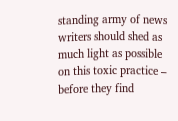standing army of news writers should shed as much light as possible on this toxic practice – before they find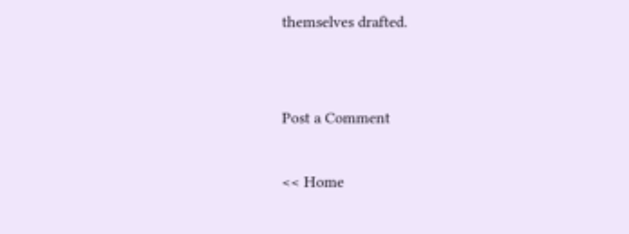themselves drafted.


Post a Comment

<< Home